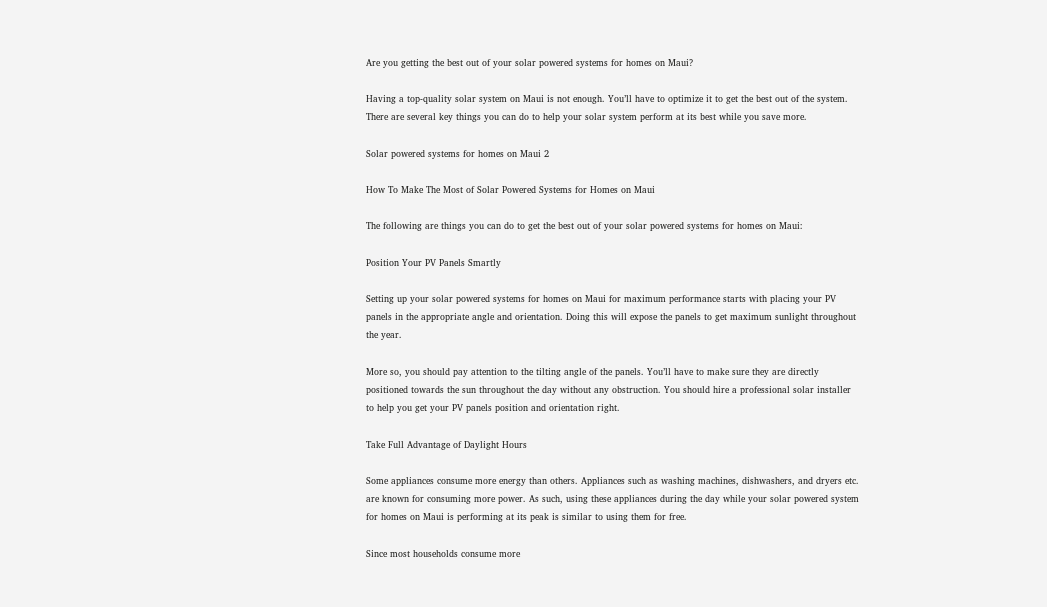Are you getting the best out of your solar powered systems for homes on Maui?

Having a top-quality solar system on Maui is not enough. You’ll have to optimize it to get the best out of the system. There are several key things you can do to help your solar system perform at its best while you save more.

Solar powered systems for homes on Maui 2

How To Make The Most of Solar Powered Systems for Homes on Maui

The following are things you can do to get the best out of your solar powered systems for homes on Maui:

Position Your PV Panels Smartly

Setting up your solar powered systems for homes on Maui for maximum performance starts with placing your PV panels in the appropriate angle and orientation. Doing this will expose the panels to get maximum sunlight throughout the year.

More so, you should pay attention to the tilting angle of the panels. You’ll have to make sure they are directly positioned towards the sun throughout the day without any obstruction. You should hire a professional solar installer to help you get your PV panels position and orientation right.

Take Full Advantage of Daylight Hours

Some appliances consume more energy than others. Appliances such as washing machines, dishwashers, and dryers etc. are known for consuming more power. As such, using these appliances during the day while your solar powered system for homes on Maui is performing at its peak is similar to using them for free.

Since most households consume more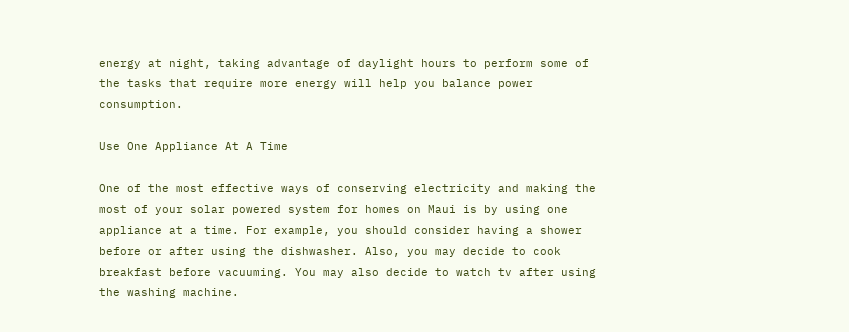energy at night, taking advantage of daylight hours to perform some of the tasks that require more energy will help you balance power consumption.

Use One Appliance At A Time

One of the most effective ways of conserving electricity and making the most of your solar powered system for homes on Maui is by using one appliance at a time. For example, you should consider having a shower before or after using the dishwasher. Also, you may decide to cook breakfast before vacuuming. You may also decide to watch tv after using the washing machine.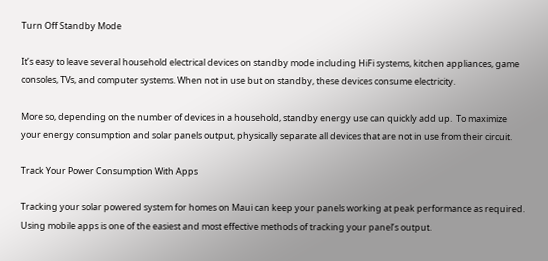Turn Off Standby Mode

It’s easy to leave several household electrical devices on standby mode including HiFi systems, kitchen appliances, game consoles, TVs, and computer systems. When not in use but on standby, these devices consume electricity.

More so, depending on the number of devices in a household, standby energy use can quickly add up.  To maximize your energy consumption and solar panels output, physically separate all devices that are not in use from their circuit.

Track Your Power Consumption With Apps

Tracking your solar powered system for homes on Maui can keep your panels working at peak performance as required. Using mobile apps is one of the easiest and most effective methods of tracking your panel’s output.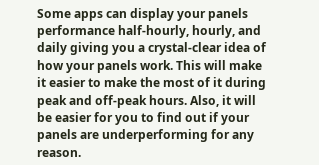Some apps can display your panels performance half-hourly, hourly, and daily giving you a crystal-clear idea of how your panels work. This will make it easier to make the most of it during peak and off-peak hours. Also, it will be easier for you to find out if your panels are underperforming for any reason.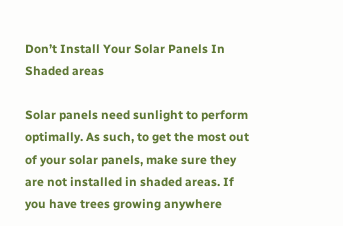Don’t Install Your Solar Panels In Shaded areas

Solar panels need sunlight to perform optimally. As such, to get the most out of your solar panels, make sure they are not installed in shaded areas. If you have trees growing anywhere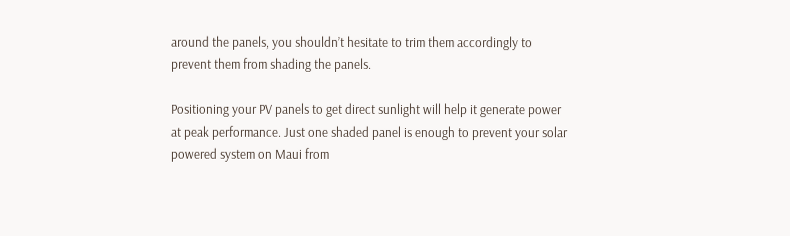around the panels, you shouldn’t hesitate to trim them accordingly to prevent them from shading the panels.

Positioning your PV panels to get direct sunlight will help it generate power at peak performance. Just one shaded panel is enough to prevent your solar powered system on Maui from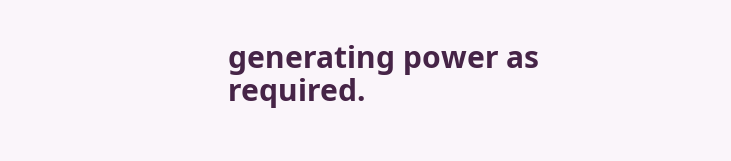generating power as required.